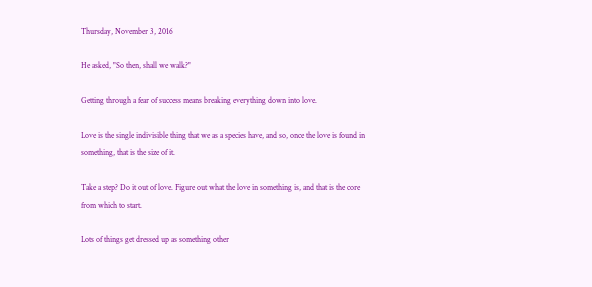Thursday, November 3, 2016

He asked, "So then, shall we walk?"

Getting through a fear of success means breaking everything down into love.

Love is the single indivisible thing that we as a species have, and so, once the love is found in something, that is the size of it.

Take a step? Do it out of love. Figure out what the love in something is, and that is the core from which to start.

Lots of things get dressed up as something other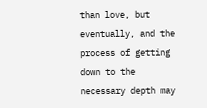than love, but eventually, and the process of getting down to the necessary depth may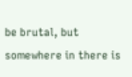be brutal, but somewhere in there is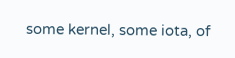some kernel, some iota, of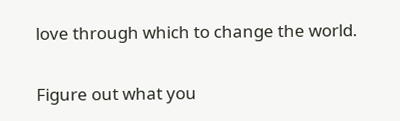love through which to change the world.

Figure out what you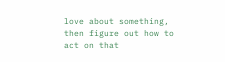love about something, then figure out how to act on that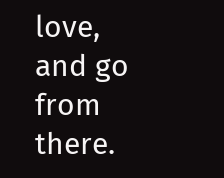love, and go from there.